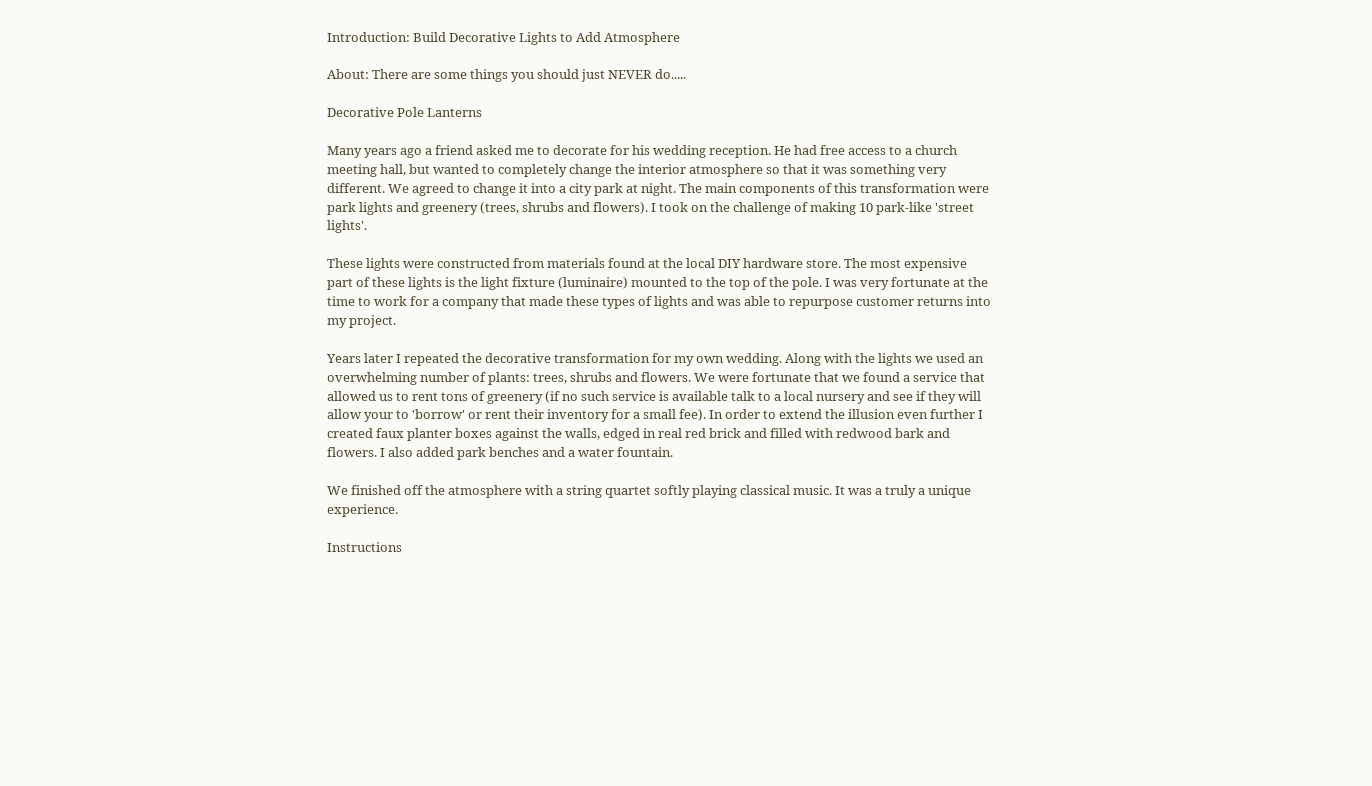Introduction: Build Decorative Lights to Add Atmosphere

About: There are some things you should just NEVER do.....

Decorative Pole Lanterns

Many years ago a friend asked me to decorate for his wedding reception. He had free access to a church meeting hall, but wanted to completely change the interior atmosphere so that it was something very different. We agreed to change it into a city park at night. The main components of this transformation were park lights and greenery (trees, shrubs and flowers). I took on the challenge of making 10 park-like 'street lights'.

These lights were constructed from materials found at the local DIY hardware store. The most expensive part of these lights is the light fixture (luminaire) mounted to the top of the pole. I was very fortunate at the time to work for a company that made these types of lights and was able to repurpose customer returns into my project.

Years later I repeated the decorative transformation for my own wedding. Along with the lights we used an overwhelming number of plants: trees, shrubs and flowers. We were fortunate that we found a service that allowed us to rent tons of greenery (if no such service is available talk to a local nursery and see if they will allow your to 'borrow' or rent their inventory for a small fee). In order to extend the illusion even further I created faux planter boxes against the walls, edged in real red brick and filled with redwood bark and flowers. I also added park benches and a water fountain.

We finished off the atmosphere with a string quartet softly playing classical music. It was a truly a unique experience.

Instructions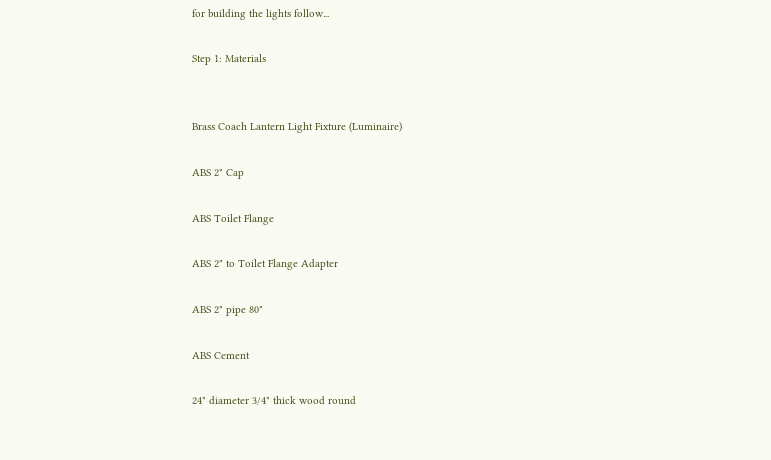for building the lights follow...

Step 1: Materials


Brass Coach Lantern Light Fixture (Luminaire)

ABS 2" Cap

ABS Toilet Flange

ABS 2" to Toilet Flange Adapter

ABS 2" pipe 80"

ABS Cement

24" diameter 3/4" thick wood round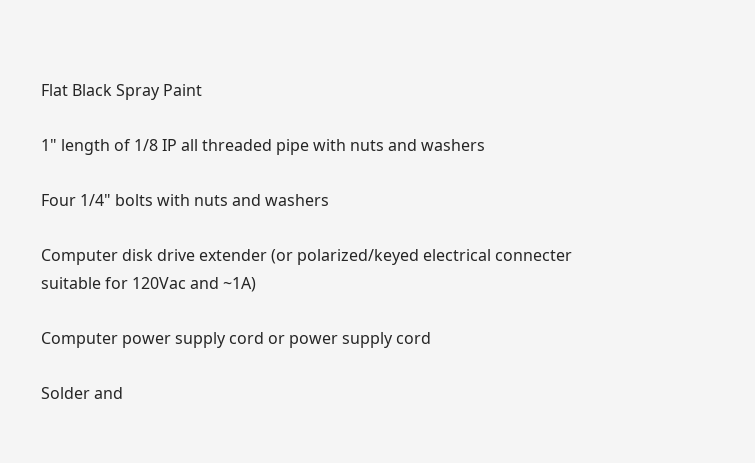Flat Black Spray Paint

1" length of 1/8 IP all threaded pipe with nuts and washers

Four 1/4" bolts with nuts and washers

Computer disk drive extender (or polarized/keyed electrical connecter suitable for 120Vac and ~1A)

Computer power supply cord or power supply cord

Solder and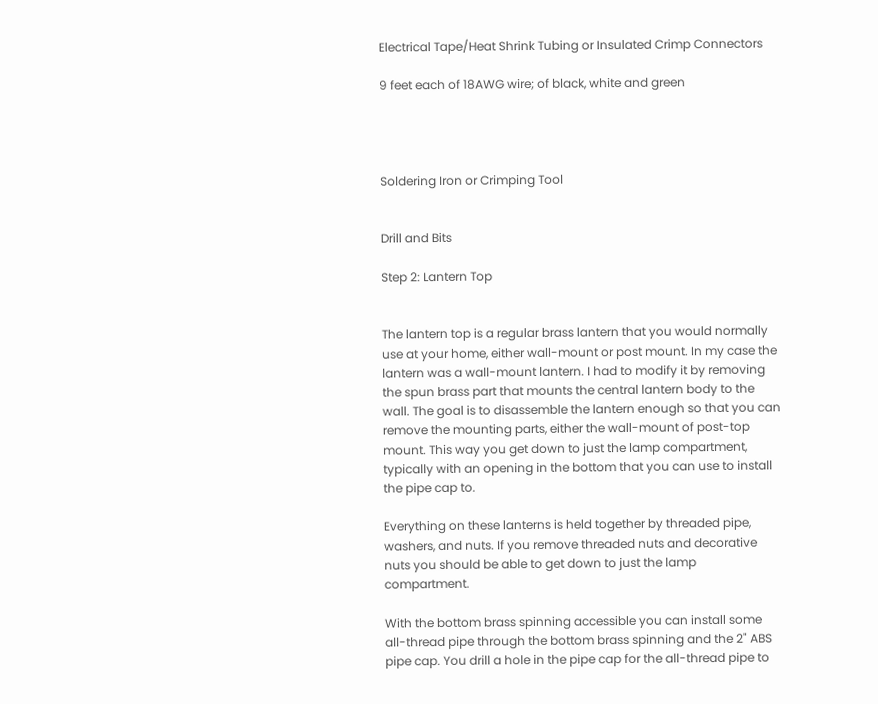Electrical Tape/Heat Shrink Tubing or Insulated Crimp Connectors

9 feet each of 18AWG wire; of black, white and green




Soldering Iron or Crimping Tool


Drill and Bits

Step 2: Lantern Top


The lantern top is a regular brass lantern that you would normally use at your home, either wall-mount or post mount. In my case the lantern was a wall-mount lantern. I had to modify it by removing the spun brass part that mounts the central lantern body to the wall. The goal is to disassemble the lantern enough so that you can remove the mounting parts, either the wall-mount of post-top mount. This way you get down to just the lamp compartment, typically with an opening in the bottom that you can use to install the pipe cap to.

Everything on these lanterns is held together by threaded pipe, washers, and nuts. If you remove threaded nuts and decorative nuts you should be able to get down to just the lamp compartment.

With the bottom brass spinning accessible you can install some all-thread pipe through the bottom brass spinning and the 2" ABS pipe cap. You drill a hole in the pipe cap for the all-thread pipe to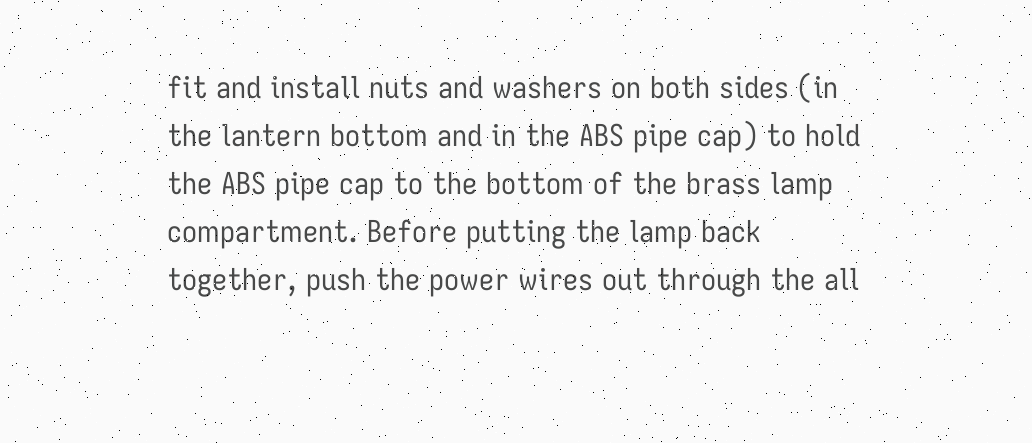fit and install nuts and washers on both sides (in the lantern bottom and in the ABS pipe cap) to hold the ABS pipe cap to the bottom of the brass lamp compartment. Before putting the lamp back together, push the power wires out through the all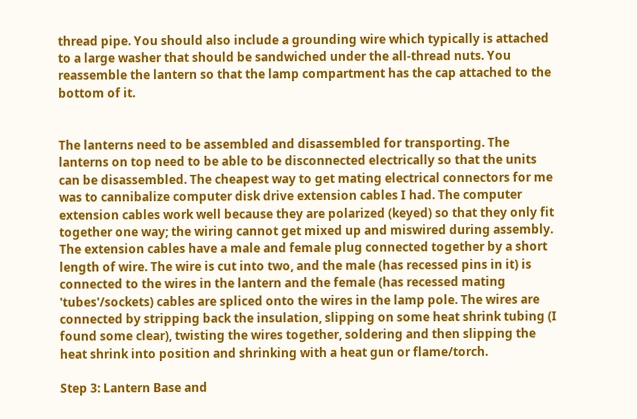thread pipe. You should also include a grounding wire which typically is attached to a large washer that should be sandwiched under the all-thread nuts. You reassemble the lantern so that the lamp compartment has the cap attached to the bottom of it.


The lanterns need to be assembled and disassembled for transporting. The lanterns on top need to be able to be disconnected electrically so that the units can be disassembled. The cheapest way to get mating electrical connectors for me was to cannibalize computer disk drive extension cables I had. The computer extension cables work well because they are polarized (keyed) so that they only fit together one way; the wiring cannot get mixed up and miswired during assembly. The extension cables have a male and female plug connected together by a short length of wire. The wire is cut into two, and the male (has recessed pins in it) is connected to the wires in the lantern and the female (has recessed mating 'tubes'/sockets) cables are spliced onto the wires in the lamp pole. The wires are connected by stripping back the insulation, slipping on some heat shrink tubing (I found some clear), twisting the wires together, soldering and then slipping the heat shrink into position and shrinking with a heat gun or flame/torch.

Step 3: Lantern Base and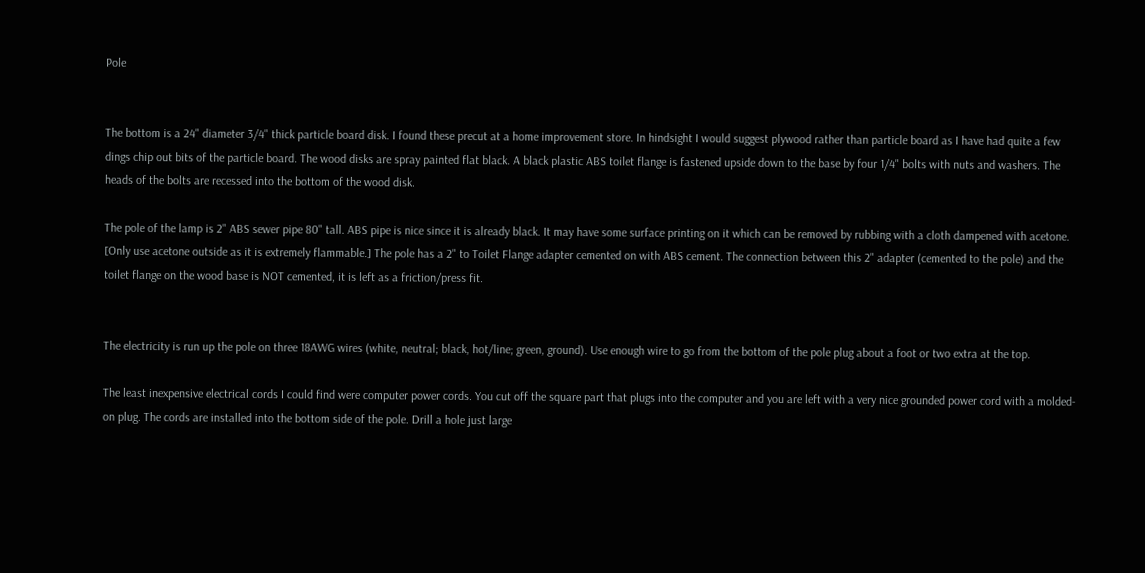Pole


The bottom is a 24" diameter 3/4" thick particle board disk. I found these precut at a home improvement store. In hindsight I would suggest plywood rather than particle board as I have had quite a few dings chip out bits of the particle board. The wood disks are spray painted flat black. A black plastic ABS toilet flange is fastened upside down to the base by four 1/4" bolts with nuts and washers. The heads of the bolts are recessed into the bottom of the wood disk.

The pole of the lamp is 2" ABS sewer pipe 80" tall. ABS pipe is nice since it is already black. It may have some surface printing on it which can be removed by rubbing with a cloth dampened with acetone. [Only use acetone outside as it is extremely flammable.] The pole has a 2" to Toilet Flange adapter cemented on with ABS cement. The connection between this 2" adapter (cemented to the pole) and the toilet flange on the wood base is NOT cemented, it is left as a friction/press fit.


The electricity is run up the pole on three 18AWG wires (white, neutral; black, hot/line; green, ground). Use enough wire to go from the bottom of the pole plug about a foot or two extra at the top.

The least inexpensive electrical cords I could find were computer power cords. You cut off the square part that plugs into the computer and you are left with a very nice grounded power cord with a molded-on plug. The cords are installed into the bottom side of the pole. Drill a hole just large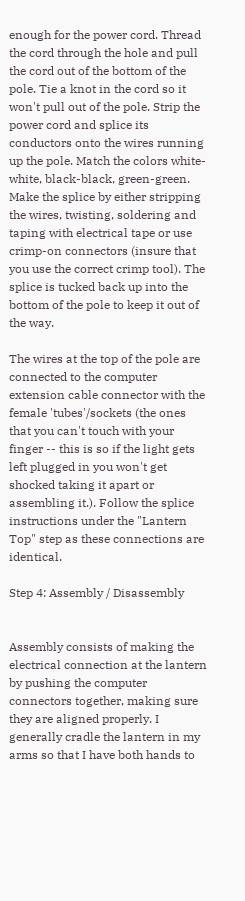enough for the power cord. Thread the cord through the hole and pull the cord out of the bottom of the pole. Tie a knot in the cord so it won't pull out of the pole. Strip the power cord and splice its conductors onto the wires running up the pole. Match the colors white-white, black-black, green-green. Make the splice by either stripping the wires, twisting, soldering and taping with electrical tape or use crimp-on connectors (insure that you use the correct crimp tool). The splice is tucked back up into the bottom of the pole to keep it out of the way.

The wires at the top of the pole are connected to the computer extension cable connector with the female 'tubes'/sockets (the ones that you can't touch with your finger -- this is so if the light gets left plugged in you won't get shocked taking it apart or assembling it.). Follow the splice instructions under the "Lantern Top" step as these connections are identical.

Step 4: Assembly / Disassembly


Assembly consists of making the electrical connection at the lantern by pushing the computer connectors together, making sure they are aligned properly. I generally cradle the lantern in my arms so that I have both hands to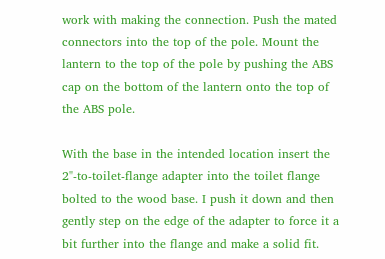work with making the connection. Push the mated connectors into the top of the pole. Mount the lantern to the top of the pole by pushing the ABS cap on the bottom of the lantern onto the top of the ABS pole.

With the base in the intended location insert the 2"-to-toilet-flange adapter into the toilet flange bolted to the wood base. I push it down and then gently step on the edge of the adapter to force it a bit further into the flange and make a solid fit.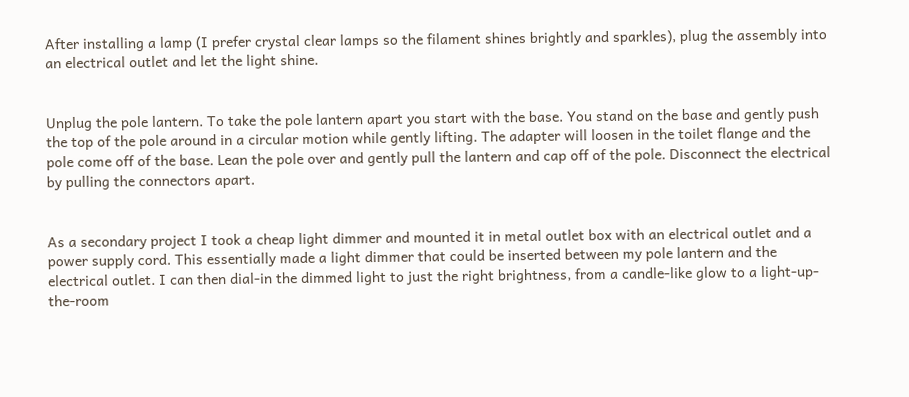After installing a lamp (I prefer crystal clear lamps so the filament shines brightly and sparkles), plug the assembly into an electrical outlet and let the light shine.


Unplug the pole lantern. To take the pole lantern apart you start with the base. You stand on the base and gently push the top of the pole around in a circular motion while gently lifting. The adapter will loosen in the toilet flange and the pole come off of the base. Lean the pole over and gently pull the lantern and cap off of the pole. Disconnect the electrical by pulling the connectors apart.


As a secondary project I took a cheap light dimmer and mounted it in metal outlet box with an electrical outlet and a power supply cord. This essentially made a light dimmer that could be inserted between my pole lantern and the electrical outlet. I can then dial-in the dimmed light to just the right brightness, from a candle-like glow to a light-up-the-room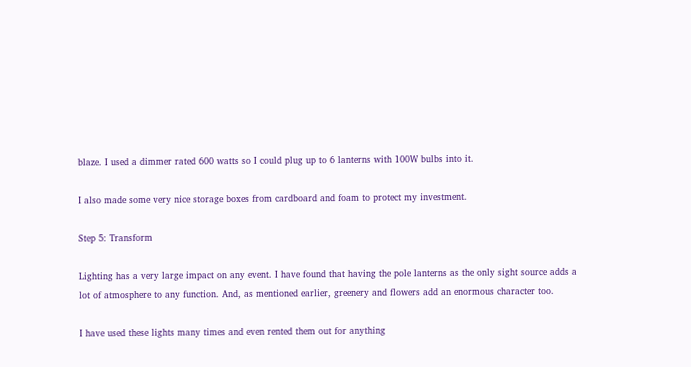blaze. I used a dimmer rated 600 watts so I could plug up to 6 lanterns with 100W bulbs into it.

I also made some very nice storage boxes from cardboard and foam to protect my investment.

Step 5: Transform

Lighting has a very large impact on any event. I have found that having the pole lanterns as the only sight source adds a lot of atmosphere to any function. And, as mentioned earlier, greenery and flowers add an enormous character too.

I have used these lights many times and even rented them out for anything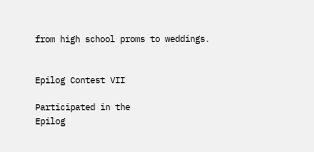from high school proms to weddings.


Epilog Contest VII

Participated in the
Epilog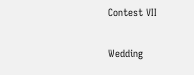Contest VII

Wedding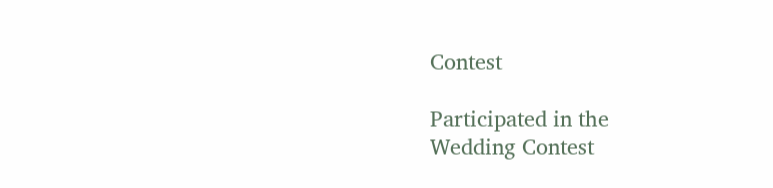Contest

Participated in the
Wedding Contest